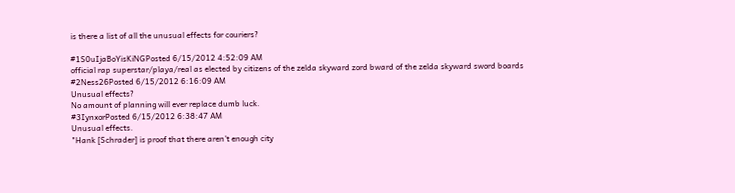is there a list of all the unusual effects for couriers?

#1S0uIjaBoYisKiNGPosted 6/15/2012 4:52:09 AM
official rap superstar/playa/real as elected by citizens of the zelda skyward zord bward of the zelda skyward sword boards
#2Ness26Posted 6/15/2012 6:16:09 AM
Unusual effects?
No amount of planning will ever replace dumb luck.
#3IynxorPosted 6/15/2012 6:38:47 AM
Unusual effects.
"Hank [Schrader] is proof that there aren't enough city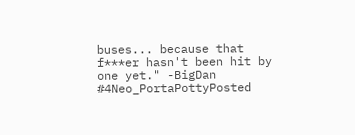buses... because that f***er hasn't been hit by one yet." -BigDan
#4Neo_PortaPottyPosted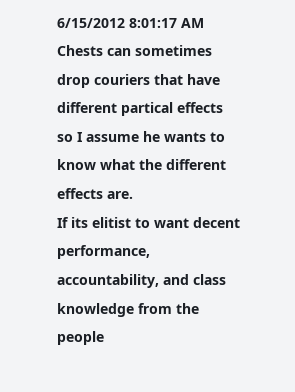6/15/2012 8:01:17 AM
Chests can sometimes drop couriers that have different partical effects so I assume he wants to know what the different effects are.
If its elitist to want decent performance, accountability, and class knowledge from the people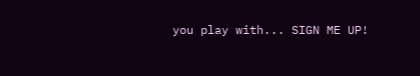you play with... SIGN ME UP!